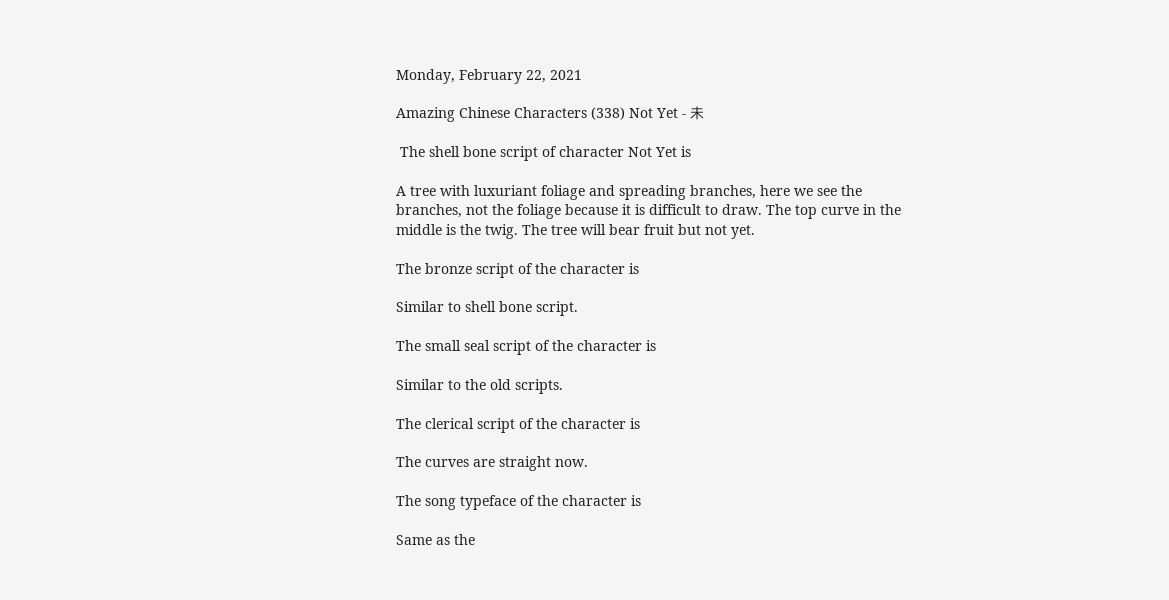Monday, February 22, 2021

Amazing Chinese Characters (338) Not Yet - 未

 The shell bone script of character Not Yet is

A tree with luxuriant foliage and spreading branches, here we see the branches, not the foliage because it is difficult to draw. The top curve in the middle is the twig. The tree will bear fruit but not yet.

The bronze script of the character is

Similar to shell bone script.

The small seal script of the character is

Similar to the old scripts.

The clerical script of the character is

The curves are straight now.

The song typeface of the character is

Same as the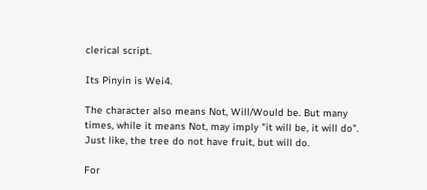clerical script.

Its Pinyin is Wei4.

The character also means Not, Will/Would be. But many times, while it means Not, may imply "it will be, it will do". Just like, the tree do not have fruit, but will do.

For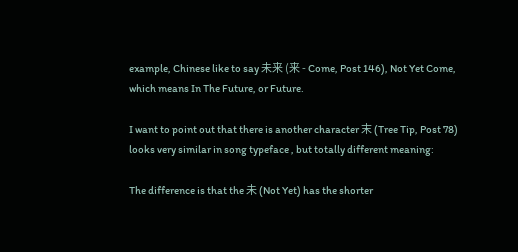example, Chinese like to say 未来 (来 - Come, Post 146), Not Yet Come, which means In The Future, or Future.

I want to point out that there is another character 末 (Tree Tip, Post 78) looks very similar in song typeface , but totally different meaning:

The difference is that the 未 (Not Yet) has the shorter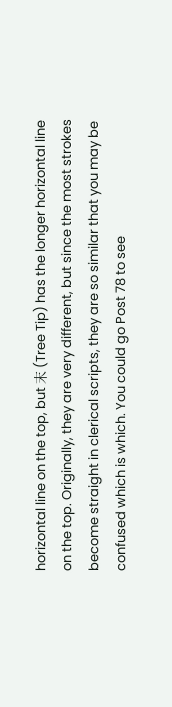horizontal line on the top, but 末 (Tree Tip) has the longer horizontal line on the top. Originally, they are very different, but since the most strokes become straight in clerical scripts, they are so similar that you may be confused which is which. You could go Post 78 to see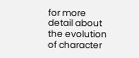for more detail about the evolution of character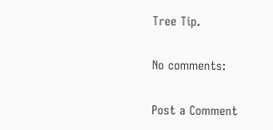Tree Tip.

No comments:

Post a Comment